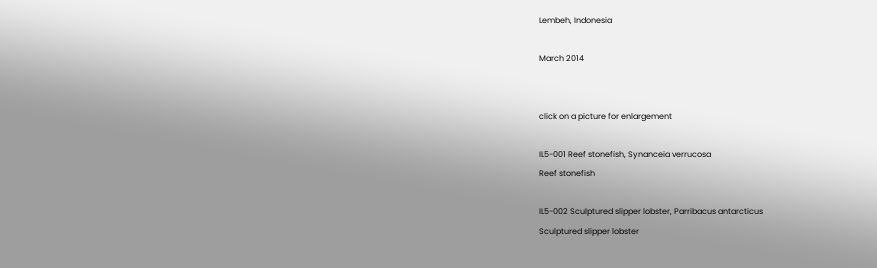Lembeh, Indonesia

March 2014


click on a picture for enlargement

IL5-001 Reef stonefish, Synanceia verrucosa
Reef stonefish

IL5-002 Sculptured slipper lobster, Parribacus antarcticus
Sculptured slipper lobster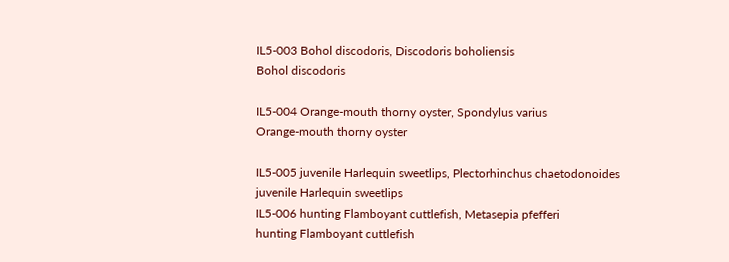IL5-003 Bohol discodoris, Discodoris boholiensis
Bohol discodoris

IL5-004 Orange-mouth thorny oyster, Spondylus varius
Orange-mouth thorny oyster

IL5-005 juvenile Harlequin sweetlips, Plectorhinchus chaetodonoides
juvenile Harlequin sweetlips
IL5-006 hunting Flamboyant cuttlefish, Metasepia pfefferi
hunting Flamboyant cuttlefish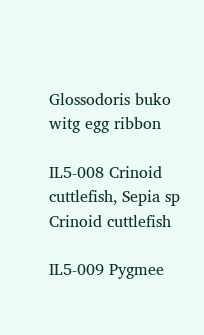Glossodoris buko
witg egg ribbon

IL5-008 Crinoid cuttlefish, Sepia sp
Crinoid cuttlefish

IL5-009 Pygmee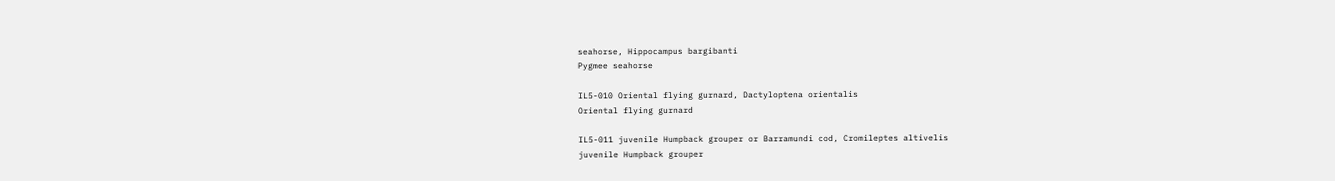seahorse, Hippocampus bargibanti
Pygmee seahorse

IL5-010 Oriental flying gurnard, Dactyloptena orientalis
Oriental flying gurnard

IL5-011 juvenile Humpback grouper or Barramundi cod, Cromileptes altivelis
juvenile Humpback grouper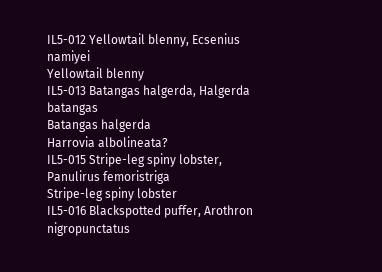IL5-012 Yellowtail blenny, Ecsenius namiyei
Yellowtail blenny
IL5-013 Batangas halgerda, Halgerda batangas
Batangas halgerda
Harrovia albolineata?
IL5-015 Stripe-leg spiny lobster, Panulirus femoristriga
Stripe-leg spiny lobster
IL5-016 Blackspotted puffer, Arothron nigropunctatus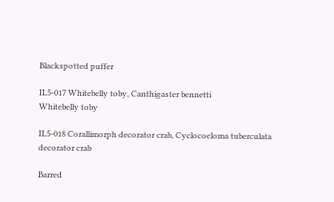Blackspotted puffer

IL5-017 Whitebelly toby, Canthigaster bennetti
Whitebelly toby

IL5-018 Corallimorph decorator crab, Cyclocoeloma tuberculata
decorator crab

Barred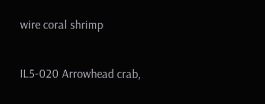wire coral shrimp

IL5-020 Arrowhead crab,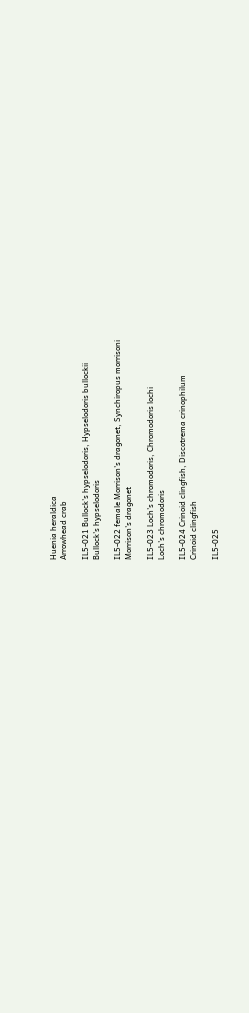Huenia heraldica
Arrowhead crab

IL5-021 Bullock's hypselodoris, Hypselodoris bullockii
Bullock's hypselodoris

IL5-022 female Morrison's dragonet, Synchiropus morrisoni
Morrison's dragonet

IL5-023 Loch's chromodoris, Chromodoris lochi
Loch's chromodoris

IL5-024 Crinoid clingfish, Discotrema crinophilum
Crinoid clingfish

IL5-025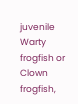juvenile Warty frogfish or Clown frogfish,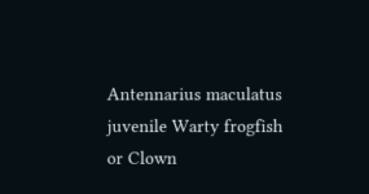Antennarius maculatus
juvenile Warty frogfish
or Clown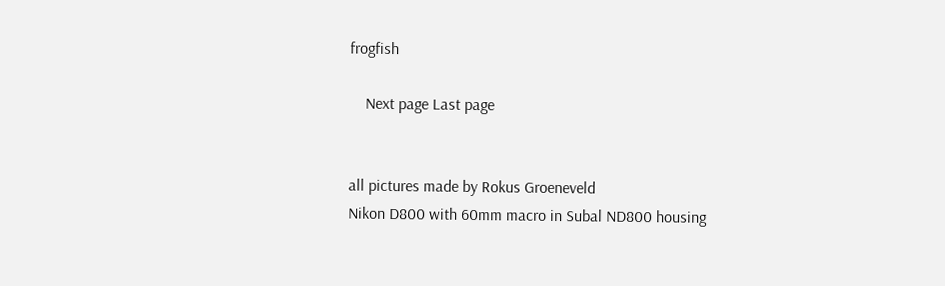frogfish

    Next page Last page


all pictures made by Rokus Groeneveld
Nikon D800 with 60mm macro in Subal ND800 housing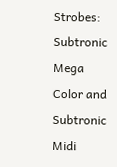Strobes: Subtronic Mega Color and Subtronic Midi